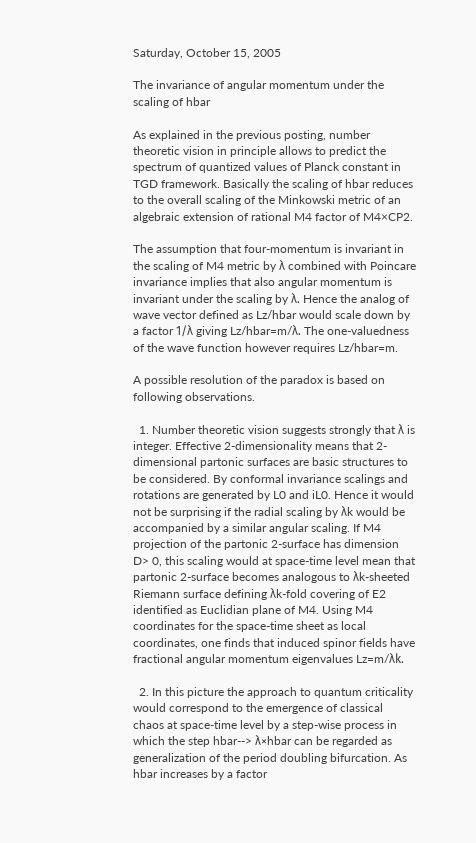Saturday, October 15, 2005

The invariance of angular momentum under the scaling of hbar

As explained in the previous posting, number theoretic vision in principle allows to predict the spectrum of quantized values of Planck constant in TGD framework. Basically the scaling of hbar reduces to the overall scaling of the Minkowski metric of an algebraic extension of rational M4 factor of M4×CP2.

The assumption that four-momentum is invariant in the scaling of M4 metric by λ combined with Poincare invariance implies that also angular momentum is invariant under the scaling by λ. Hence the analog of wave vector defined as Lz/hbar would scale down by a factor 1/λ giving Lz/hbar=m/λ. The one-valuedness of the wave function however requires Lz/hbar=m.

A possible resolution of the paradox is based on following observations.

  1. Number theoretic vision suggests strongly that λ is integer. Effective 2-dimensionality means that 2-dimensional partonic surfaces are basic structures to be considered. By conformal invariance scalings and rotations are generated by L0 and iL0. Hence it would not be surprising if the radial scaling by λk would be accompanied by a similar angular scaling. If M4 projection of the partonic 2-surface has dimension D> 0, this scaling would at space-time level mean that partonic 2-surface becomes analogous to λk-sheeted Riemann surface defining λk-fold covering of E2 identified as Euclidian plane of M4. Using M4 coordinates for the space-time sheet as local coordinates, one finds that induced spinor fields have fractional angular momentum eigenvalues Lz=m/λk.

  2. In this picture the approach to quantum criticality would correspond to the emergence of classical chaos at space-time level by a step-wise process in which the step hbar--> λ×hbar can be regarded as generalization of the period doubling bifurcation. As hbar increases by a factor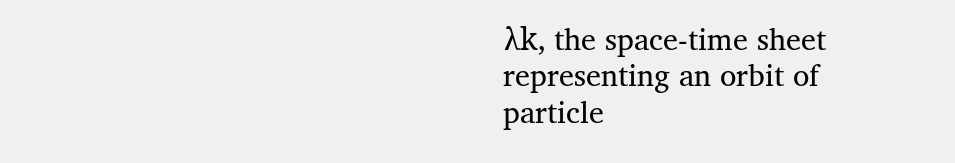λk, the space-time sheet representing an orbit of particle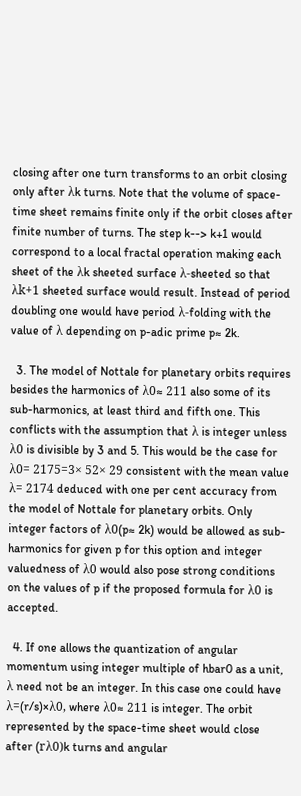closing after one turn transforms to an orbit closing only after λk turns. Note that the volume of space-time sheet remains finite only if the orbit closes after finite number of turns. The step k--> k+1 would correspond to a local fractal operation making each sheet of the λk sheeted surface λ-sheeted so that λk+1 sheeted surface would result. Instead of period doubling one would have period λ-folding with the value of λ depending on p-adic prime p≈ 2k.

  3. The model of Nottale for planetary orbits requires besides the harmonics of λ0≈ 211 also some of its sub-harmonics, at least third and fifth one. This conflicts with the assumption that λ is integer unless λ0 is divisible by 3 and 5. This would be the case for λ0= 2175=3× 52× 29 consistent with the mean value λ= 2174 deduced with one per cent accuracy from the model of Nottale for planetary orbits. Only integer factors of λ0(p≈ 2k) would be allowed as sub-harmonics for given p for this option and integer valuedness of λ0 would also pose strong conditions on the values of p if the proposed formula for λ0 is accepted.

  4. If one allows the quantization of angular momentum using integer multiple of hbar0 as a unit, λ need not be an integer. In this case one could have λ=(r/s)×λ0, where λ0≈ 211 is integer. The orbit represented by the space-time sheet would close after (rλ0)k turns and angular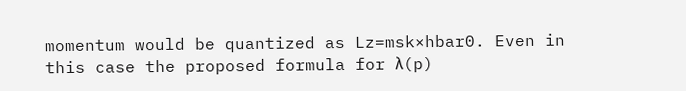momentum would be quantized as Lz=msk×hbar0. Even in this case the proposed formula for λ(p)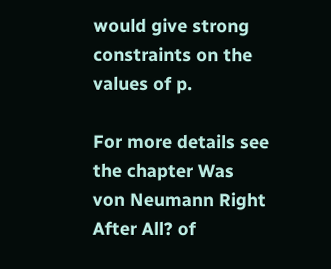would give strong constraints on the values of p.

For more details see the chapter Was von Neumann Right After All? of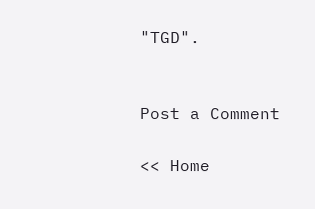"TGD".


Post a Comment

<< Home